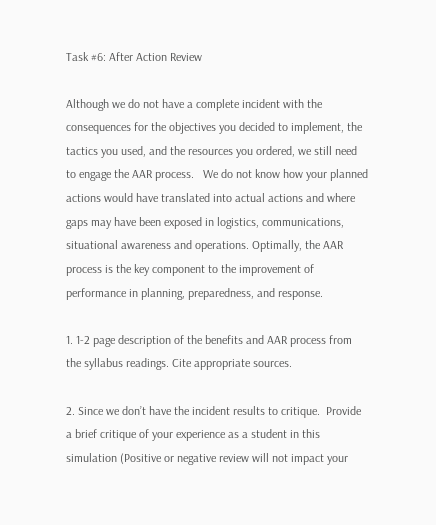Task #6: After Action Review

Although we do not have a complete incident with the consequences for the objectives you decided to implement, the tactics you used, and the resources you ordered, we still need to engage the AAR process.   We do not know how your planned actions would have translated into actual actions and where gaps may have been exposed in logistics, communications, situational awareness and operations. Optimally, the AAR process is the key component to the improvement of performance in planning, preparedness, and response.

1. 1-2 page description of the benefits and AAR process from the syllabus readings. Cite appropriate sources.

2. Since we don’t have the incident results to critique.  Provide a brief critique of your experience as a student in this simulation (Positive or negative review will not impact your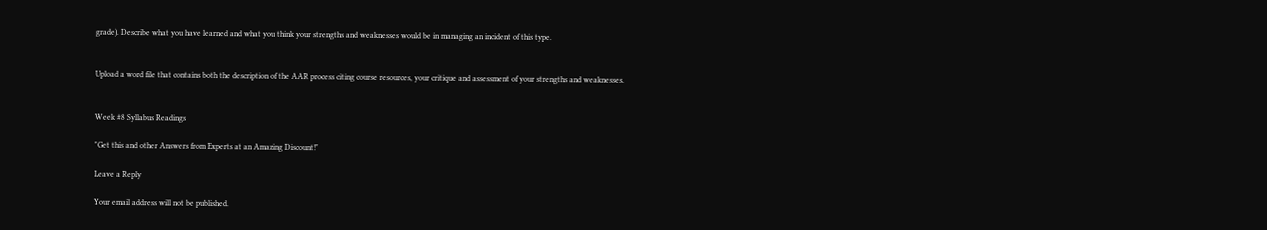grade). Describe what you have learned and what you think your strengths and weaknesses would be in managing an incident of this type.


Upload a word file that contains both the description of the AAR process citing course resources, your critique and assessment of your strengths and weaknesses.


Week #8 Syllabus Readings

"Get this and other Answers from Experts at an Amazing Discount!"

Leave a Reply

Your email address will not be published.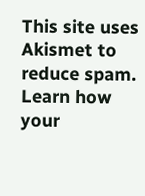This site uses Akismet to reduce spam. Learn how your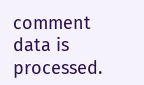comment data is processed.